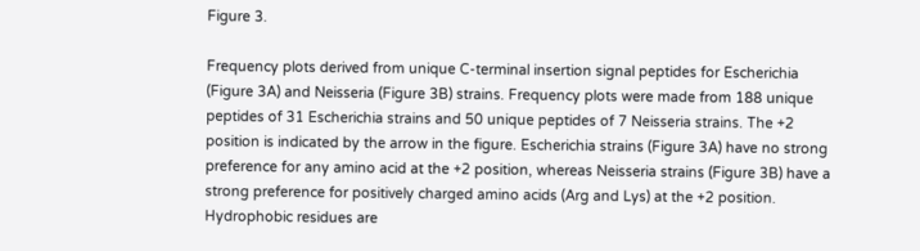Figure 3.

Frequency plots derived from unique C-terminal insertion signal peptides for Escherichia (Figure 3A) and Neisseria (Figure 3B) strains. Frequency plots were made from 188 unique peptides of 31 Escherichia strains and 50 unique peptides of 7 Neisseria strains. The +2 position is indicated by the arrow in the figure. Escherichia strains (Figure 3A) have no strong preference for any amino acid at the +2 position, whereas Neisseria strains (Figure 3B) have a strong preference for positively charged amino acids (Arg and Lys) at the +2 position. Hydrophobic residues are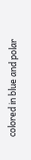colored in blue and polar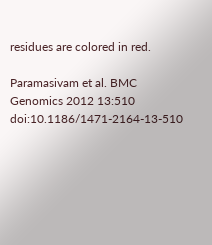residues are colored in red.

Paramasivam et al. BMC Genomics 2012 13:510   doi:10.1186/1471-2164-13-510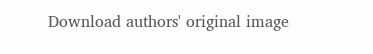Download authors' original image